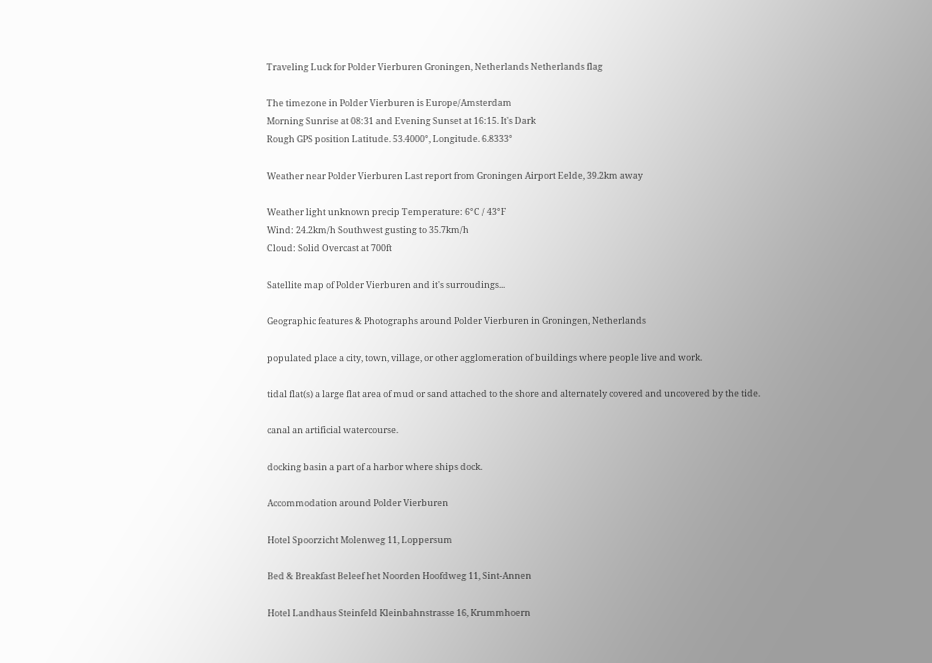Traveling Luck for Polder Vierburen Groningen, Netherlands Netherlands flag

The timezone in Polder Vierburen is Europe/Amsterdam
Morning Sunrise at 08:31 and Evening Sunset at 16:15. It's Dark
Rough GPS position Latitude. 53.4000°, Longitude. 6.8333°

Weather near Polder Vierburen Last report from Groningen Airport Eelde, 39.2km away

Weather light unknown precip Temperature: 6°C / 43°F
Wind: 24.2km/h Southwest gusting to 35.7km/h
Cloud: Solid Overcast at 700ft

Satellite map of Polder Vierburen and it's surroudings...

Geographic features & Photographs around Polder Vierburen in Groningen, Netherlands

populated place a city, town, village, or other agglomeration of buildings where people live and work.

tidal flat(s) a large flat area of mud or sand attached to the shore and alternately covered and uncovered by the tide.

canal an artificial watercourse.

docking basin a part of a harbor where ships dock.

Accommodation around Polder Vierburen

Hotel Spoorzicht Molenweg 11, Loppersum

Bed & Breakfast Beleef het Noorden Hoofdweg 11, Sint-Annen

Hotel Landhaus Steinfeld Kleinbahnstrasse 16, Krummhoern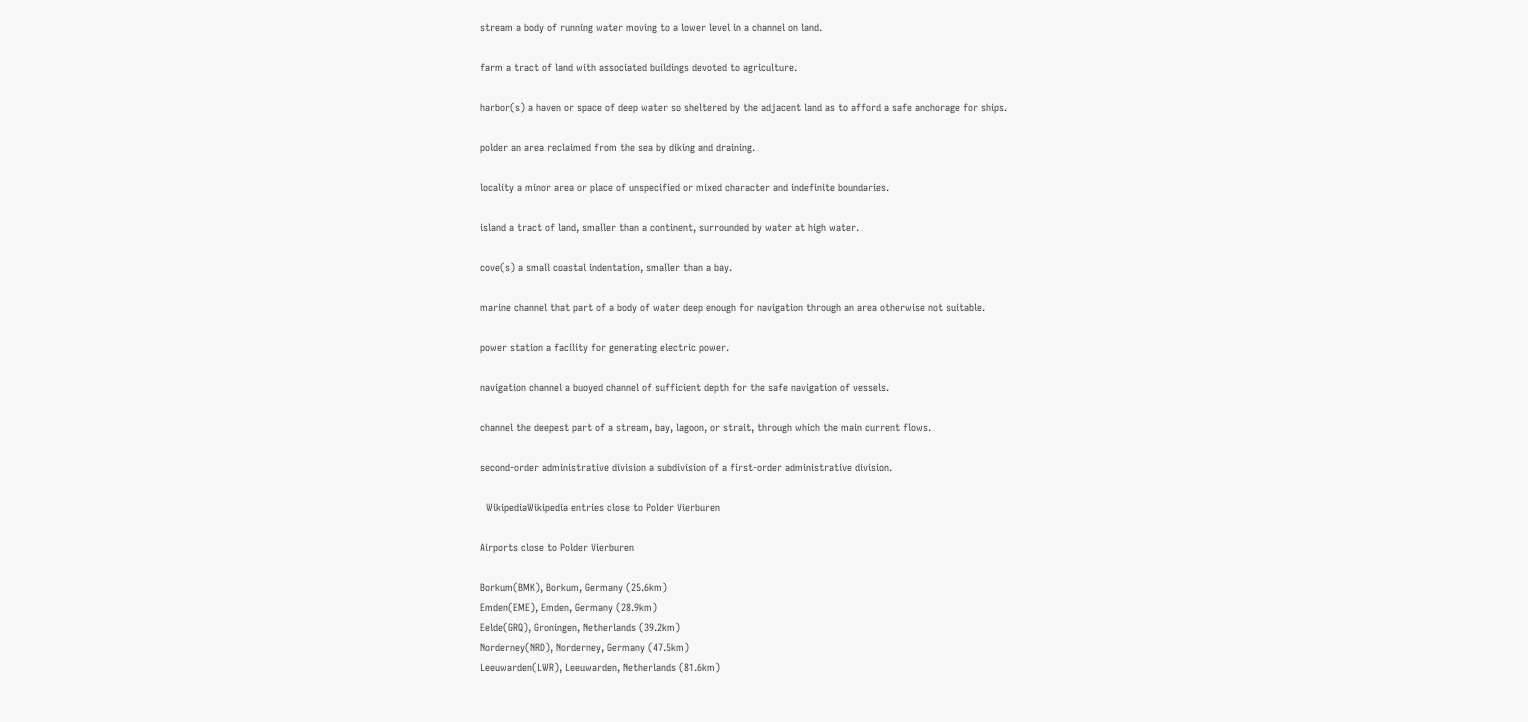stream a body of running water moving to a lower level in a channel on land.

farm a tract of land with associated buildings devoted to agriculture.

harbor(s) a haven or space of deep water so sheltered by the adjacent land as to afford a safe anchorage for ships.

polder an area reclaimed from the sea by diking and draining.

locality a minor area or place of unspecified or mixed character and indefinite boundaries.

island a tract of land, smaller than a continent, surrounded by water at high water.

cove(s) a small coastal indentation, smaller than a bay.

marine channel that part of a body of water deep enough for navigation through an area otherwise not suitable.

power station a facility for generating electric power.

navigation channel a buoyed channel of sufficient depth for the safe navigation of vessels.

channel the deepest part of a stream, bay, lagoon, or strait, through which the main current flows.

second-order administrative division a subdivision of a first-order administrative division.

  WikipediaWikipedia entries close to Polder Vierburen

Airports close to Polder Vierburen

Borkum(BMK), Borkum, Germany (25.6km)
Emden(EME), Emden, Germany (28.9km)
Eelde(GRQ), Groningen, Netherlands (39.2km)
Norderney(NRD), Norderney, Germany (47.5km)
Leeuwarden(LWR), Leeuwarden, Netherlands (81.6km)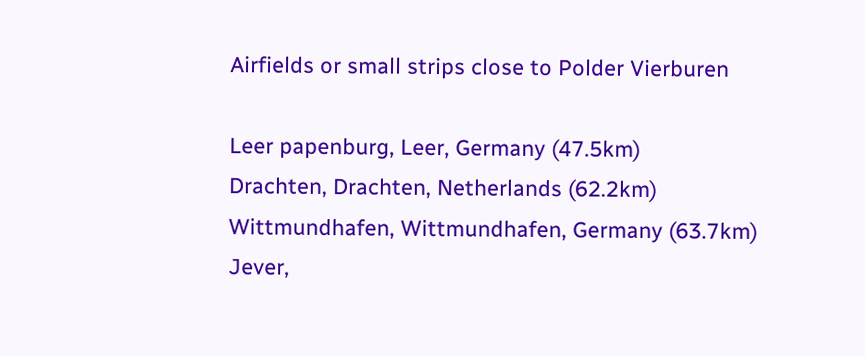Airfields or small strips close to Polder Vierburen

Leer papenburg, Leer, Germany (47.5km)
Drachten, Drachten, Netherlands (62.2km)
Wittmundhafen, Wittmundhafen, Germany (63.7km)
Jever,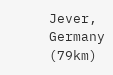Jever, Germany (79km)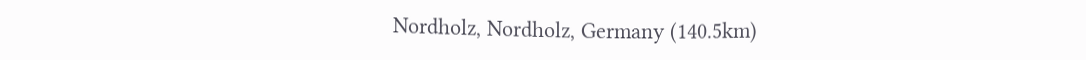Nordholz, Nordholz, Germany (140.5km)